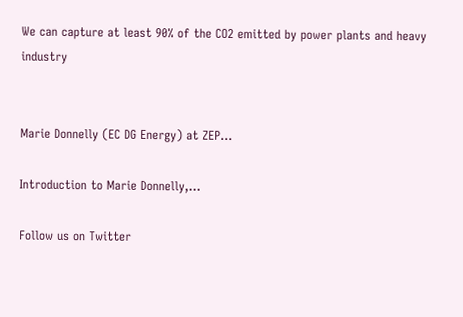We can capture at least 90% of the CO2 emitted by power plants and heavy industry


Marie Donnelly (EC DG Energy) at ZEP...

Introduction to Marie Donnelly,...

Follow us on Twitter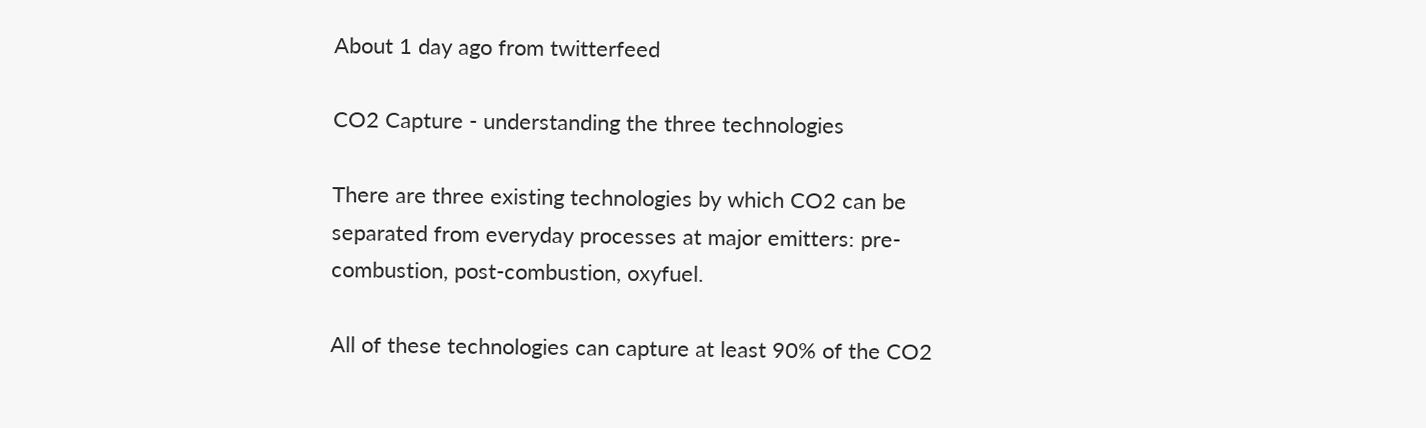About 1 day ago from twitterfeed

CO2 Capture - understanding the three technologies

There are three existing technologies by which CO2 can be separated from everyday processes at major emitters: pre-combustion, post-combustion, oxyfuel.

All of these technologies can capture at least 90% of the CO2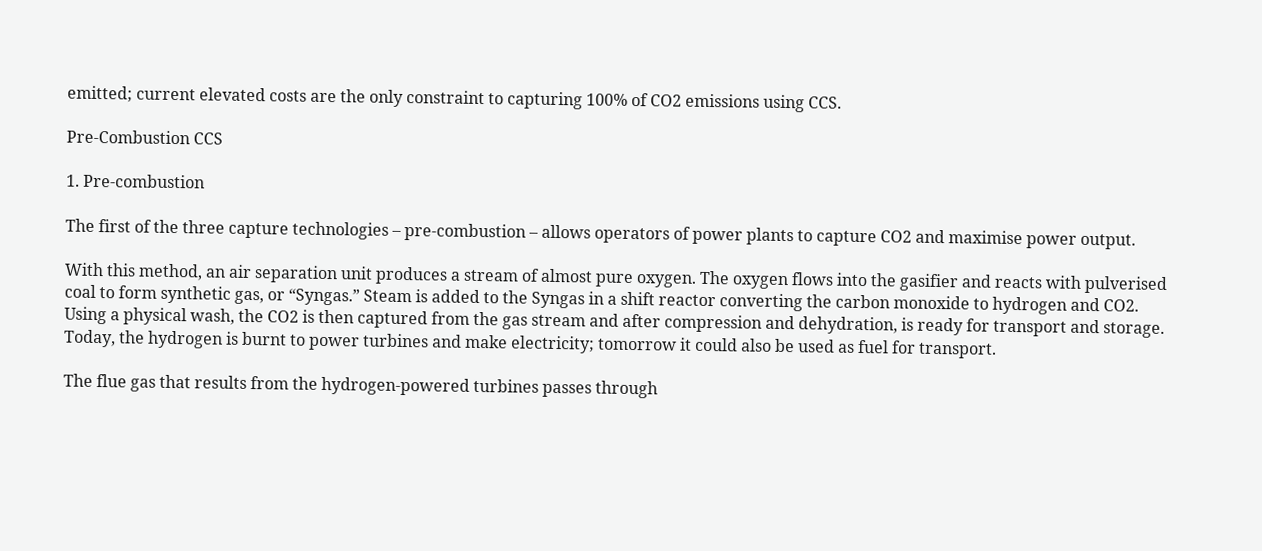emitted; current elevated costs are the only constraint to capturing 100% of CO2 emissions using CCS.

Pre-Combustion CCS

1. Pre-combustion

The first of the three capture technologies – pre-combustion – allows operators of power plants to capture CO2 and maximise power output.

With this method, an air separation unit produces a stream of almost pure oxygen. The oxygen flows into the gasifier and reacts with pulverised coal to form synthetic gas, or “Syngas.” Steam is added to the Syngas in a shift reactor converting the carbon monoxide to hydrogen and CO2. Using a physical wash, the CO2 is then captured from the gas stream and after compression and dehydration, is ready for transport and storage. Today, the hydrogen is burnt to power turbines and make electricity; tomorrow it could also be used as fuel for transport.

The flue gas that results from the hydrogen-powered turbines passes through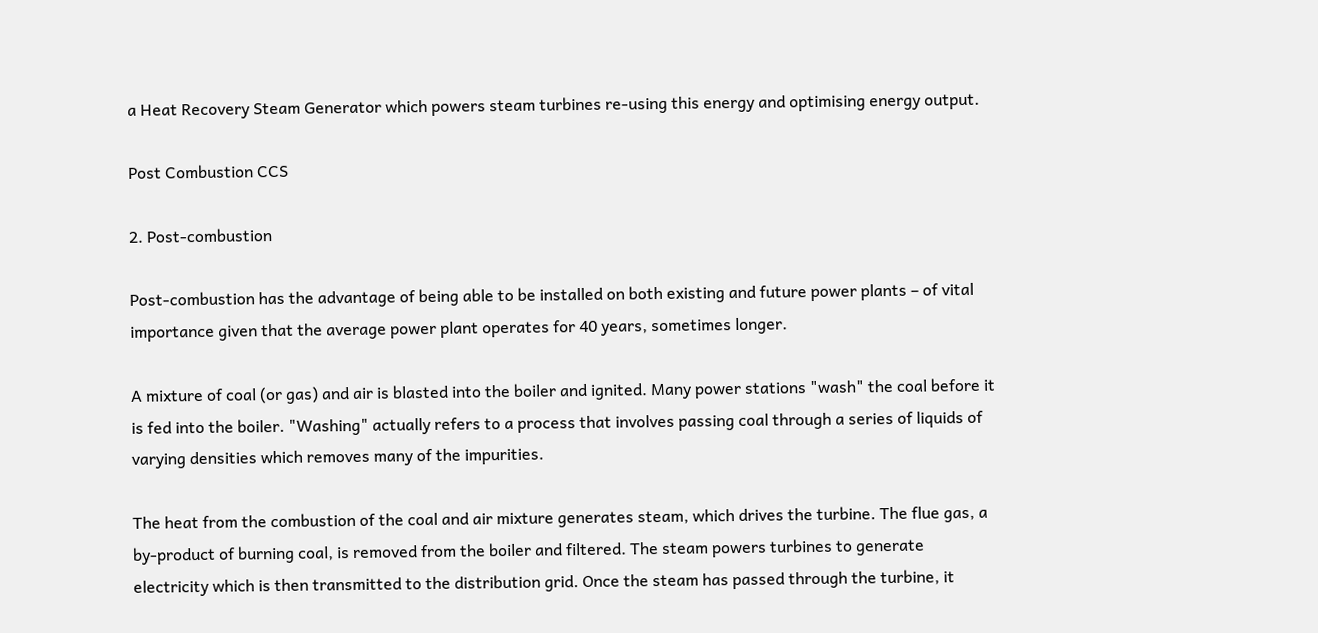a Heat Recovery Steam Generator which powers steam turbines re-using this energy and optimising energy output.

Post Combustion CCS

2. Post-combustion

Post-combustion has the advantage of being able to be installed on both existing and future power plants – of vital importance given that the average power plant operates for 40 years, sometimes longer.

A mixture of coal (or gas) and air is blasted into the boiler and ignited. Many power stations "wash" the coal before it is fed into the boiler. "Washing" actually refers to a process that involves passing coal through a series of liquids of varying densities which removes many of the impurities.

The heat from the combustion of the coal and air mixture generates steam, which drives the turbine. The flue gas, a by-product of burning coal, is removed from the boiler and filtered. The steam powers turbines to generate electricity which is then transmitted to the distribution grid. Once the steam has passed through the turbine, it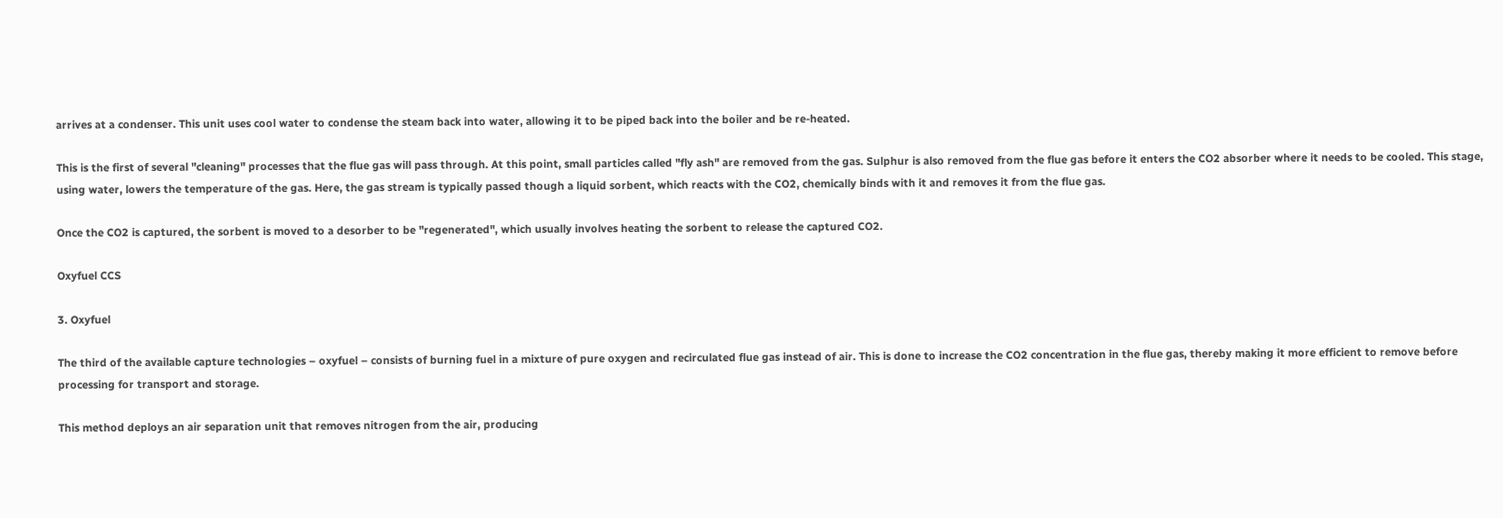arrives at a condenser. This unit uses cool water to condense the steam back into water, allowing it to be piped back into the boiler and be re-heated.

This is the first of several "cleaning" processes that the flue gas will pass through. At this point, small particles called "fly ash" are removed from the gas. Sulphur is also removed from the flue gas before it enters the CO2 absorber where it needs to be cooled. This stage, using water, lowers the temperature of the gas. Here, the gas stream is typically passed though a liquid sorbent, which reacts with the CO2, chemically binds with it and removes it from the flue gas.

Once the CO2 is captured, the sorbent is moved to a desorber to be "regenerated", which usually involves heating the sorbent to release the captured CO2.

Oxyfuel CCS

3. Oxyfuel

The third of the available capture technologies – oxyfuel – consists of burning fuel in a mixture of pure oxygen and recirculated flue gas instead of air. This is done to increase the CO2 concentration in the flue gas, thereby making it more efficient to remove before processing for transport and storage.

This method deploys an air separation unit that removes nitrogen from the air, producing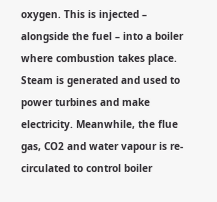oxygen. This is injected – alongside the fuel – into a boiler where combustion takes place. Steam is generated and used to power turbines and make electricity. Meanwhile, the flue gas, CO2 and water vapour is re-circulated to control boiler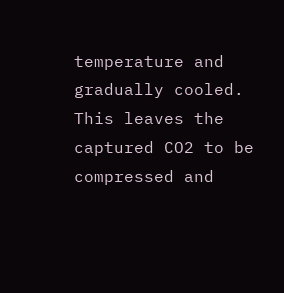temperature and gradually cooled. This leaves the captured CO2 to be compressed and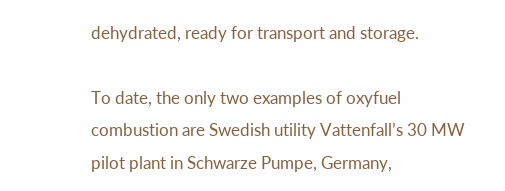dehydrated, ready for transport and storage.

To date, the only two examples of oxyfuel combustion are Swedish utility Vattenfall’s 30 MW pilot plant in Schwarze Pumpe, Germany,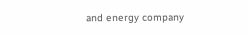and energy company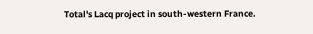Total's Lacq project in south-western France.